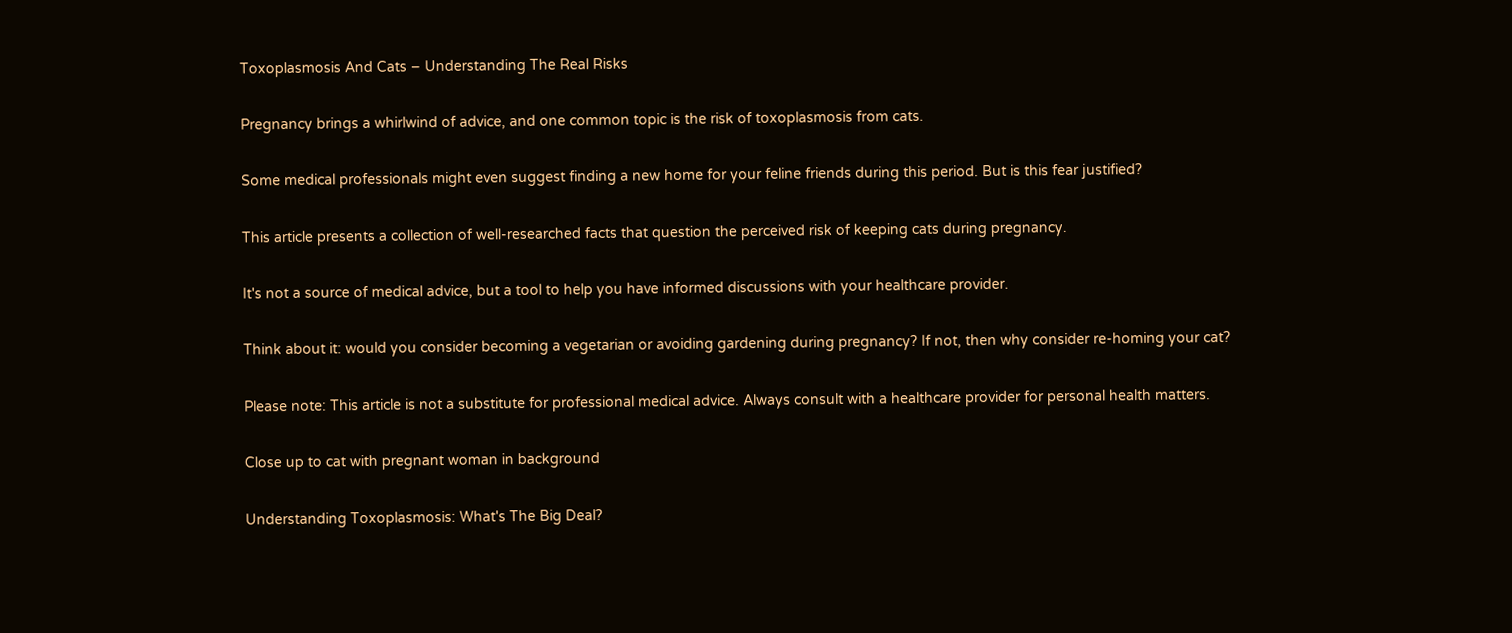Toxoplasmosis And Cats – Understanding The Real Risks

Pregnancy brings a whirlwind of advice, and one common topic is the risk of toxoplasmosis from cats.

Some medical professionals might even suggest finding a new home for your feline friends during this period. But is this fear justified?

This article presents a collection of well-researched facts that question the perceived risk of keeping cats during pregnancy.

It's not a source of medical advice, but a tool to help you have informed discussions with your healthcare provider.

Think about it: would you consider becoming a vegetarian or avoiding gardening during pregnancy? If not, then why consider re-homing your cat?

Please note: This article is not a substitute for professional medical advice. Always consult with a healthcare provider for personal health matters.

Close up to cat with pregnant woman in background

Understanding Toxoplasmosis: What's The Big Deal?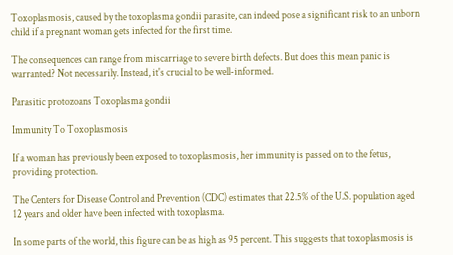Toxoplasmosis, caused by the toxoplasma gondii parasite, can indeed pose a significant risk to an unborn child if a pregnant woman gets infected for the first time.

The consequences can range from miscarriage to severe birth defects. But does this mean panic is warranted? Not necessarily. Instead, it's crucial to be well-informed.

Parasitic protozoans Toxoplasma gondii

Immunity To Toxoplasmosis

If a woman has previously been exposed to toxoplasmosis, her immunity is passed on to the fetus, providing protection.

The Centers for Disease Control and Prevention (CDC) estimates that 22.5% of the U.S. population aged 12 years and older have been infected with toxoplasma.

In some parts of the world, this figure can be as high as 95 percent. This suggests that toxoplasmosis is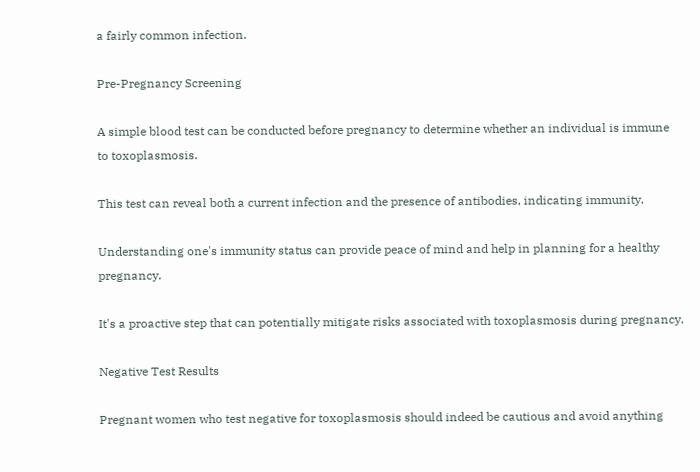a fairly common infection.

Pre-Pregnancy Screening

A simple blood test can be conducted before pregnancy to determine whether an individual is immune to toxoplasmosis.

This test can reveal both a current infection and the presence of antibodies, indicating immunity.

Understanding one's immunity status can provide peace of mind and help in planning for a healthy pregnancy.

It's a proactive step that can potentially mitigate risks associated with toxoplasmosis during pregnancy.

Negative Test Results

Pregnant women who test negative for toxoplasmosis should indeed be cautious and avoid anything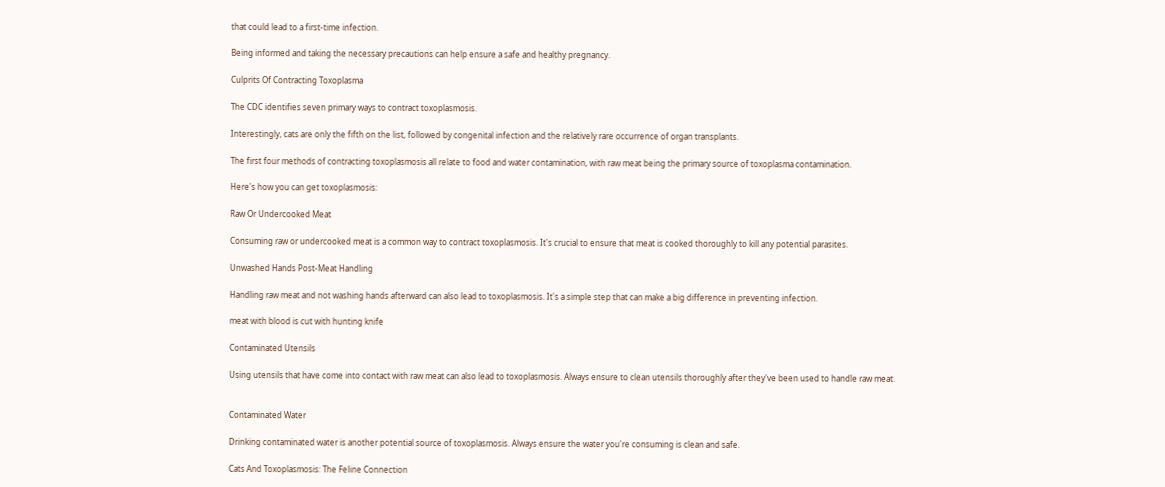that could lead to a first-time infection.

Being informed and taking the necessary precautions can help ensure a safe and healthy pregnancy.

Culprits Of Contracting Toxoplasma

The CDC identifies seven primary ways to contract toxoplasmosis.

Interestingly, cats are only the fifth on the list, followed by congenital infection and the relatively rare occurrence of organ transplants.

The first four methods of contracting toxoplasmosis all relate to food and water contamination, with raw meat being the primary source of toxoplasma contamination.

Here's how you can get toxoplasmosis:

Raw Or Undercooked Meat

Consuming raw or undercooked meat is a common way to contract toxoplasmosis. It's crucial to ensure that meat is cooked thoroughly to kill any potential parasites.

Unwashed Hands Post-Meat Handling

Handling raw meat and not washing hands afterward can also lead to toxoplasmosis. It's a simple step that can make a big difference in preventing infection.

meat with blood is cut with hunting knife

Contaminated Utensils

Using utensils that have come into contact with raw meat can also lead to toxoplasmosis. Always ensure to clean utensils thoroughly after they've been used to handle raw meat.


Contaminated Water

Drinking contaminated water is another potential source of toxoplasmosis. Always ensure the water you're consuming is clean and safe.

Cats And Toxoplasmosis: The Feline Connection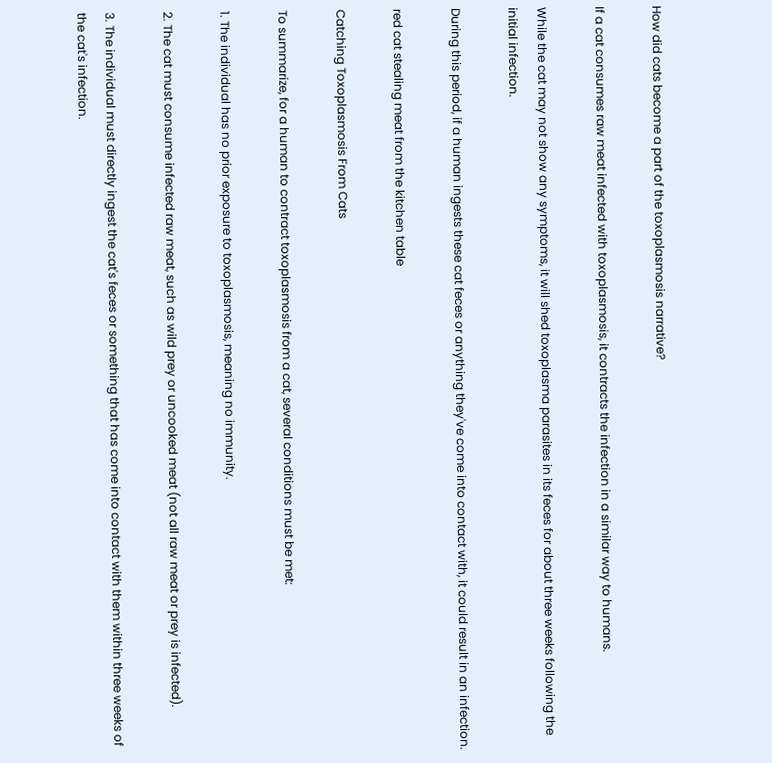How did cats become a part of the toxoplasmosis narrative?

If a cat consumes raw meat infected with toxoplasmosis, it contracts the infection in a similar way to humans.

While the cat may not show any symptoms, it will shed toxoplasma parasites in its feces for about three weeks following the initial infection.

During this period, if a human ingests these cat feces or anything they've come into contact with, it could result in an infection.

red cat stealing meat from the kitchen table

Catching Toxoplasmosis From Cats

To summarize, for a human to contract toxoplasmosis from a cat, several conditions must be met:

1. The individual has no prior exposure to toxoplasmosis, meaning no immunity.

2. The cat must consume infected raw meat, such as wild prey or uncooked meat (not all raw meat or prey is infected).

3. The individual must directly ingest the cat's feces or something that has come into contact with them within three weeks of the cat's infection.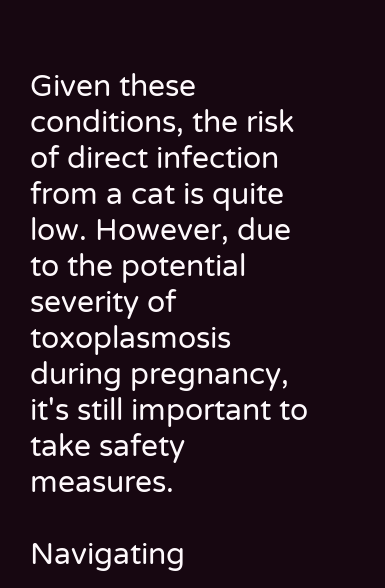Given these conditions, the risk of direct infection from a cat is quite low. However, due to the potential severity of toxoplasmosis during pregnancy, it's still important to take safety measures.

Navigating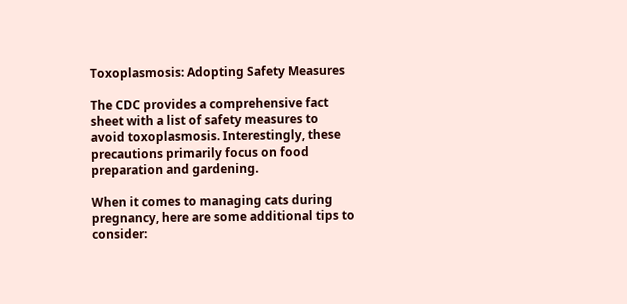Toxoplasmosis: Adopting Safety Measures

The CDC provides a comprehensive fact sheet with a list of safety measures to avoid toxoplasmosis. Interestingly, these precautions primarily focus on food preparation and gardening.

When it comes to managing cats during pregnancy, here are some additional tips to consider: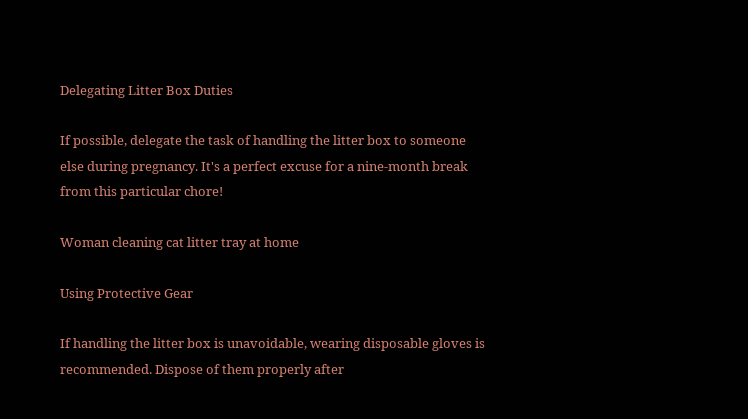Delegating Litter Box Duties

If possible, delegate the task of handling the litter box to someone else during pregnancy. It's a perfect excuse for a nine-month break from this particular chore!

Woman cleaning cat litter tray at home

Using Protective Gear

If handling the litter box is unavoidable, wearing disposable gloves is recommended. Dispose of them properly after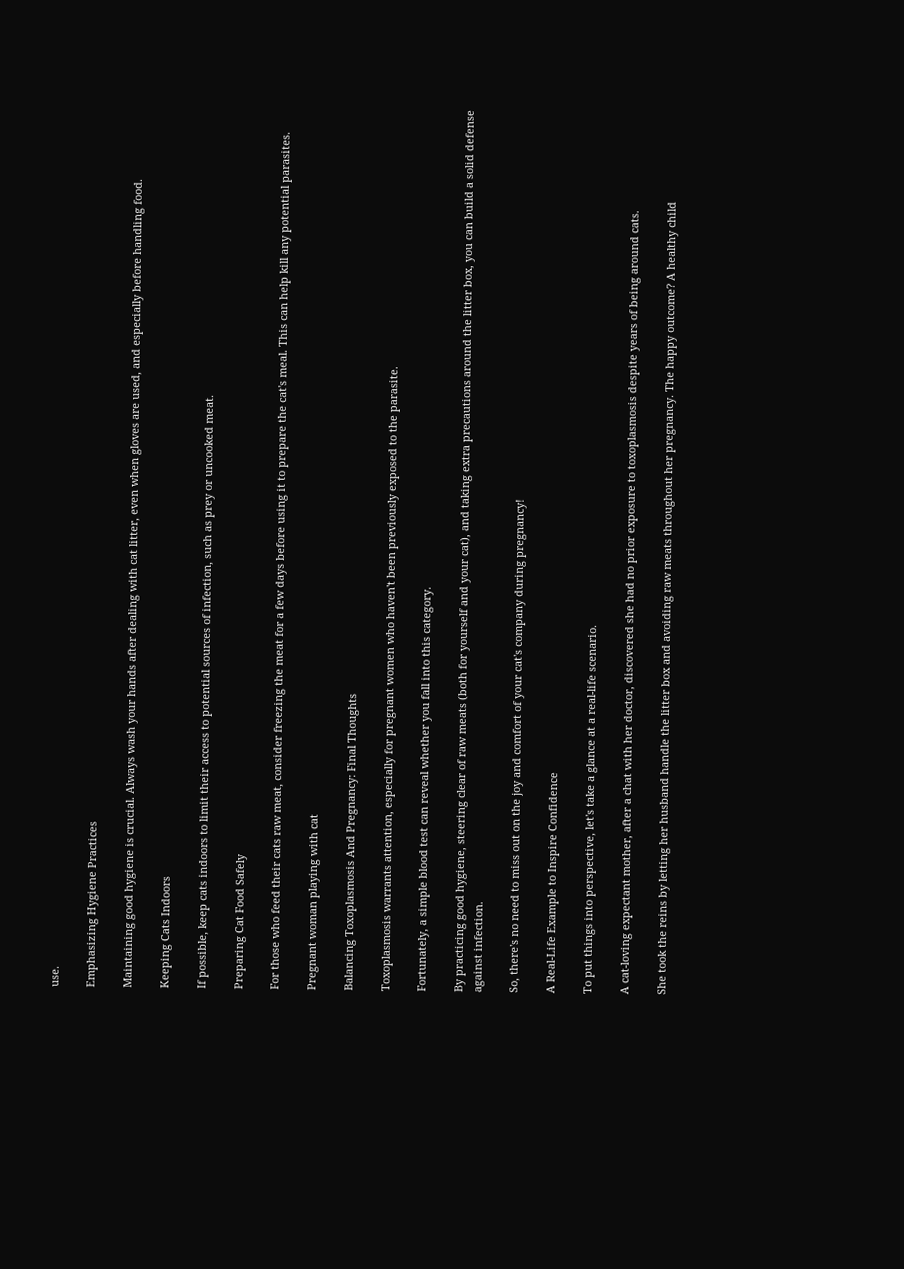use.

Emphasizing Hygiene Practices

Maintaining good hygiene is crucial. Always wash your hands after dealing with cat litter, even when gloves are used, and especially before handling food.

Keeping Cats Indoors

If possible, keep cats indoors to limit their access to potential sources of infection, such as prey or uncooked meat.

Preparing Cat Food Safely

For those who feed their cats raw meat, consider freezing the meat for a few days before using it to prepare the cat's meal. This can help kill any potential parasites.

Pregnant woman playing with cat

Balancing Toxoplasmosis And Pregnancy: Final Thoughts

Toxoplasmosis warrants attention, especially for pregnant women who haven't been previously exposed to the parasite.

Fortunately, a simple blood test can reveal whether you fall into this category.

By practicing good hygiene, steering clear of raw meats (both for yourself and your cat), and taking extra precautions around the litter box, you can build a solid defense against infection.

So, there's no need to miss out on the joy and comfort of your cat's company during pregnancy!

A Real-Life Example to Inspire Confidence

To put things into perspective, let's take a glance at a real-life scenario.

A cat-loving expectant mother, after a chat with her doctor, discovered she had no prior exposure to toxoplasmosis despite years of being around cats.

She took the reins by letting her husband handle the litter box and avoiding raw meats throughout her pregnancy. The happy outcome? A healthy child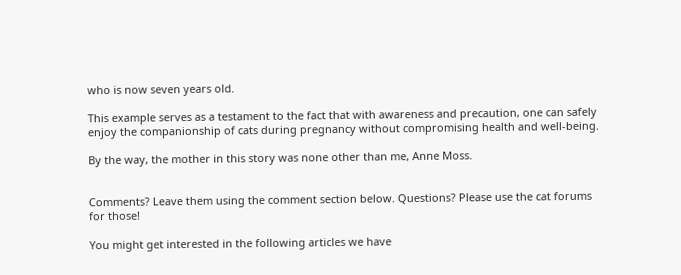who is now seven years old.

This example serves as a testament to the fact that with awareness and precaution, one can safely enjoy the companionship of cats during pregnancy without compromising health and well-being.

By the way, the mother in this story was none other than me, Anne Moss.


Comments? Leave them using the comment section below. Questions? Please use the cat forums for those!

You might get interested in the following articles we have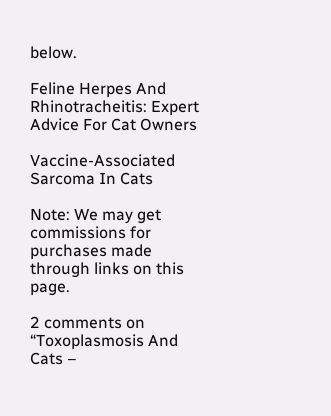below.

Feline Herpes And Rhinotracheitis: Expert Advice For Cat Owners

Vaccine-Associated Sarcoma In Cats

Note: We may get commissions for purchases made through links on this page.

2 comments on “Toxoplasmosis And Cats –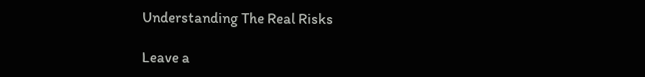Understanding The Real Risks

Leave a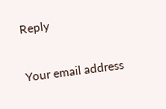Reply

Your email address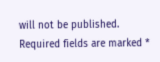will not be published. Required fields are marked *